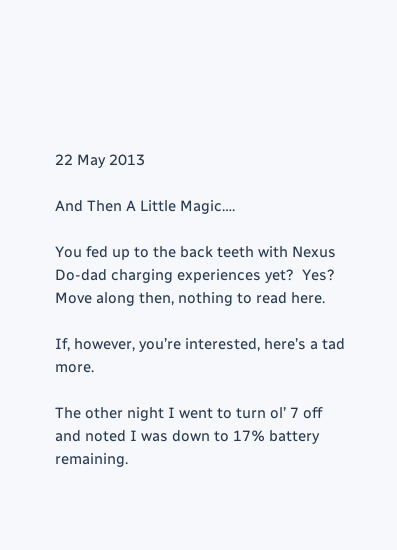22 May 2013

And Then A Little Magic….

You fed up to the back teeth with Nexus Do-dad charging experiences yet?  Yes?  Move along then, nothing to read here.

If, however, you’re interested, here’s a tad more.

The other night I went to turn ol’ 7 off and noted I was down to 17% battery remaining.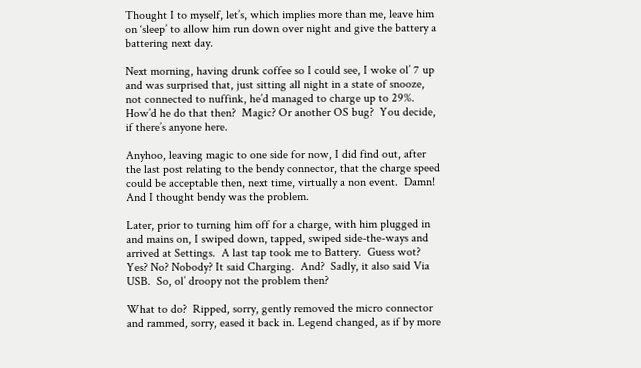Thought I to myself, let’s, which implies more than me, leave him on ‘sleep’ to allow him run down over night and give the battery a battering next day.

Next morning, having drunk coffee so I could see, I woke ol’ 7 up and was surprised that, just sitting all night in a state of snooze, not connected to nuffink, he’d managed to charge up to 29%.  How’d he do that then?  Magic? Or another OS bug?  You decide, if there’s anyone here.

Anyhoo, leaving magic to one side for now, I did find out, after the last post relating to the bendy connector, that the charge speed could be acceptable then, next time, virtually a non event.  Damn! And I thought bendy was the problem.

Later, prior to turning him off for a charge, with him plugged in and mains on, I swiped down, tapped, swiped side-the-ways and arrived at Settings.  A last tap took me to Battery.  Guess wot?  Yes? No? Nobody? It said Charging.  And?  Sadly, it also said Via USB.  So, ol’ droopy not the problem then?

What to do?  Ripped, sorry, gently removed the micro connector and rammed, sorry, eased it back in. Legend changed, as if by more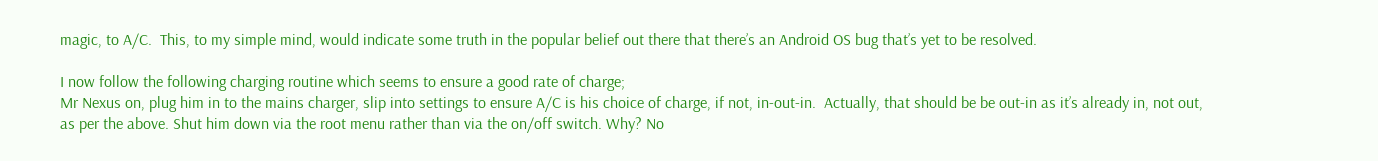magic, to A/C.  This, to my simple mind, would indicate some truth in the popular belief out there that there’s an Android OS bug that’s yet to be resolved.

I now follow the following charging routine which seems to ensure a good rate of charge;
Mr Nexus on, plug him in to the mains charger, slip into settings to ensure A/C is his choice of charge, if not, in-out-in.  Actually, that should be be out-in as it’s already in, not out, as per the above. Shut him down via the root menu rather than via the on/off switch. Why? No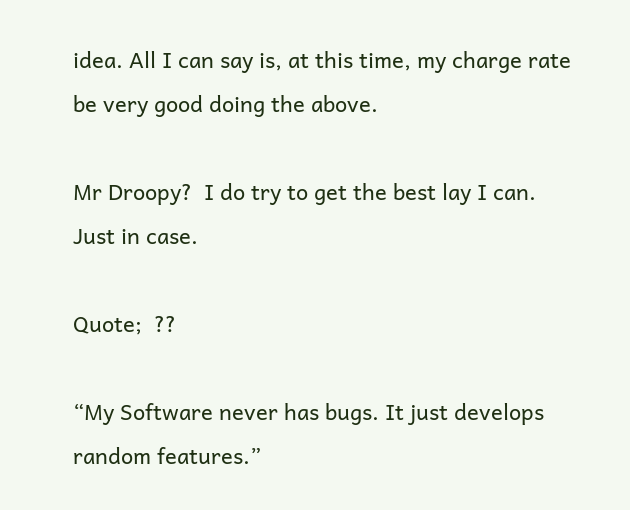idea. All I can say is, at this time, my charge rate be very good doing the above.

Mr Droopy?  I do try to get the best lay I can.  Just in case.

Quote;  ??

“My Software never has bugs. It just develops random features.”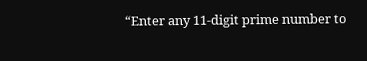“Enter any 11-digit prime number to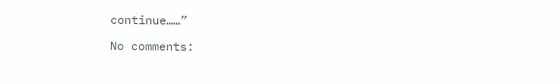continue……”

No comments: